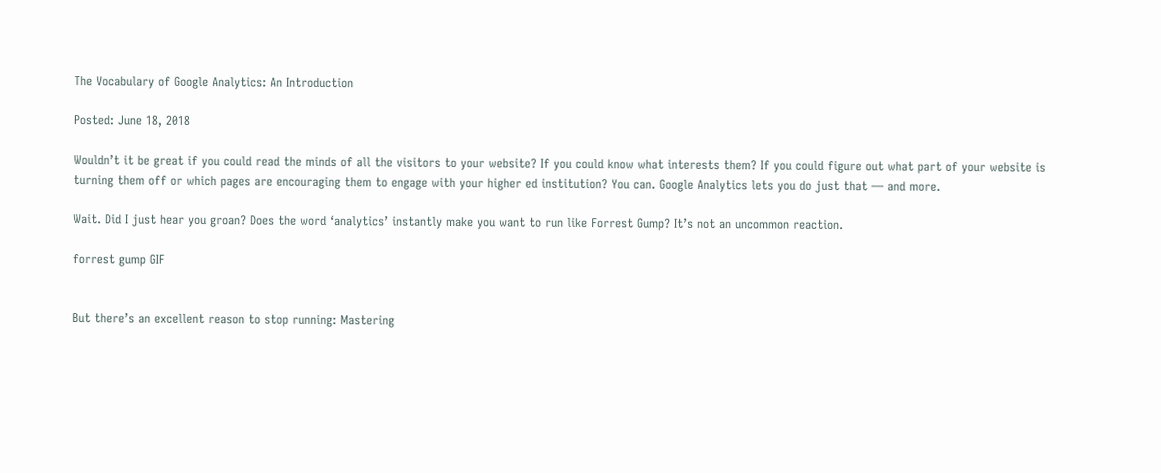The Vocabulary of Google Analytics: An Introduction

Posted: June 18, 2018

Wouldn’t it be great if you could read the minds of all the visitors to your website? If you could know what interests them? If you could figure out what part of your website is turning them off or which pages are encouraging them to engage with your higher ed institution? You can. Google Analytics lets you do just that — and more.

Wait. Did I just hear you groan? Does the word ‘analytics’ instantly make you want to run like Forrest Gump? It’s not an uncommon reaction.

forrest gump GIF


But there’s an excellent reason to stop running: Mastering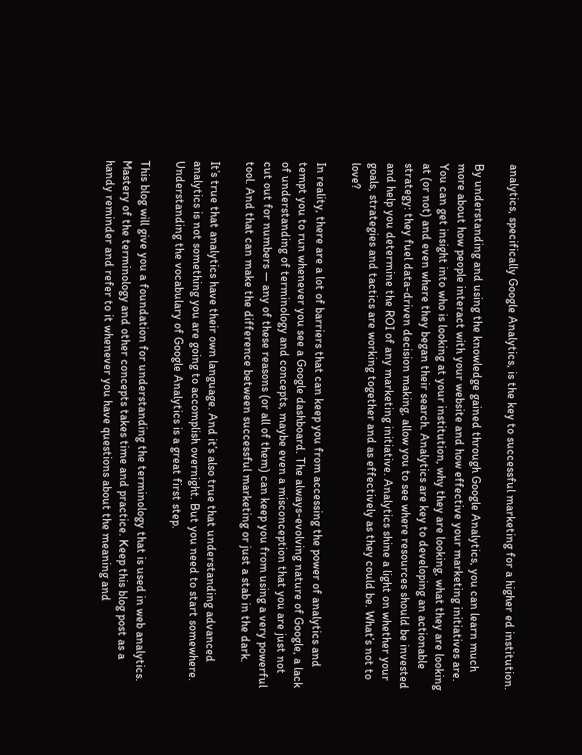analytics, specifically Google Analytics, is the key to successful marketing for a higher ed institution.

By understanding and using the knowledge gained through Google Analytics, you can learn much more about how people interact with your website and how effective your marketing initiatives are. You can get insight into who is looking at your institution, why they are looking, what they are looking at (or not) and even where they began their search. Analytics are key to developing an actionable strategy: they fuel data-driven decision making, allow you to see where resources should be invested and help you determine the ROI of any marketing initiative. Analytics shine a light on whether your goals, strategies and tactics are working together and as effectively as they could be. What’s not to love?

In reality, there are a lot of barriers that can keep you from accessing the power of analytics and tempt you to run whenever you see a Google dashboard. The always-evolving nature of Google, a lack of understanding of terminology and concepts, maybe even a misconception that you are just not cut out for numbers — any of these reasons (or all of them) can keep you from using a very powerful tool. And that can make the difference between successful marketing or just a stab in the dark.

It’s true that analytics have their own language. And it’s also true that understanding advanced analytics is not something you are going to accomplish overnight. But you need to start somewhere. Understanding the vocabulary of Google Analytics is a great first step.

This blog will give you a foundation for understanding the terminology that is used in web analytics. Mastery of the terminology and other concepts takes time and practice. Keep this blog post as a handy reminder and refer to it whenever you have questions about the meaning and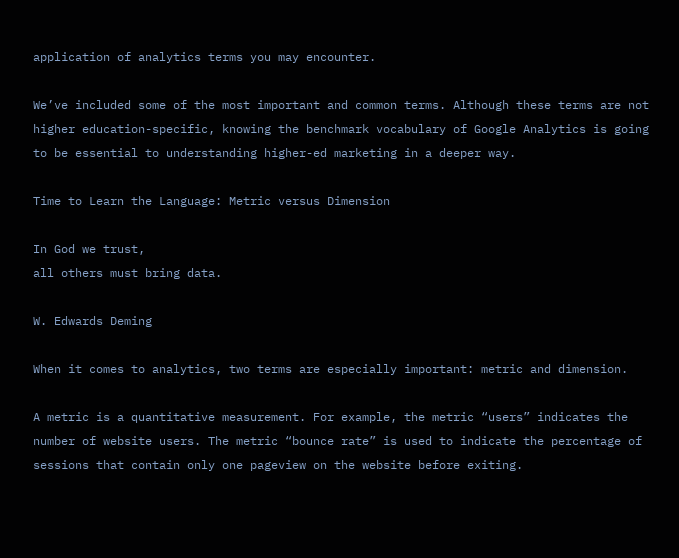application of analytics terms you may encounter.

We’ve included some of the most important and common terms. Although these terms are not higher education-specific, knowing the benchmark vocabulary of Google Analytics is going to be essential to understanding higher-ed marketing in a deeper way.

Time to Learn the Language: Metric versus Dimension

In God we trust,
all others must bring data.

W. Edwards Deming

When it comes to analytics, two terms are especially important: metric and dimension.

A metric is a quantitative measurement. For example, the metric “users” indicates the number of website users. The metric “bounce rate” is used to indicate the percentage of sessions that contain only one pageview on the website before exiting.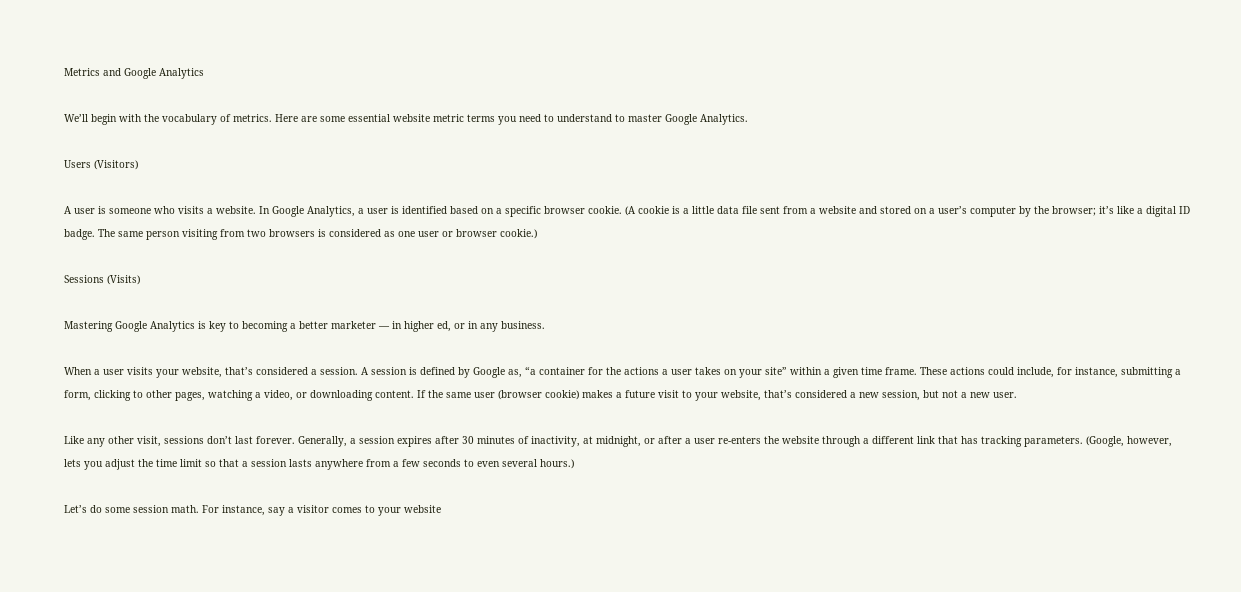Metrics and Google Analytics

We’ll begin with the vocabulary of metrics. Here are some essential website metric terms you need to understand to master Google Analytics.

Users (Visitors)

A user is someone who visits a website. In Google Analytics, a user is identified based on a specific browser cookie. (A cookie is a little data file sent from a website and stored on a user’s computer by the browser; it’s like a digital ID badge. The same person visiting from two browsers is considered as one user or browser cookie.)

Sessions (Visits)

Mastering Google Analytics is key to becoming a better marketer — in higher ed, or in any business.

When a user visits your website, that’s considered a session. A session is defined by Google as, “a container for the actions a user takes on your site” within a given time frame. These actions could include, for instance, submitting a form, clicking to other pages, watching a video, or downloading content. If the same user (browser cookie) makes a future visit to your website, that’s considered a new session, but not a new user.

Like any other visit, sessions don’t last forever. Generally, a session expires after 30 minutes of inactivity, at midnight, or after a user re-enters the website through a different link that has tracking parameters. (Google, however, lets you adjust the time limit so that a session lasts anywhere from a few seconds to even several hours.)

Let’s do some session math. For instance, say a visitor comes to your website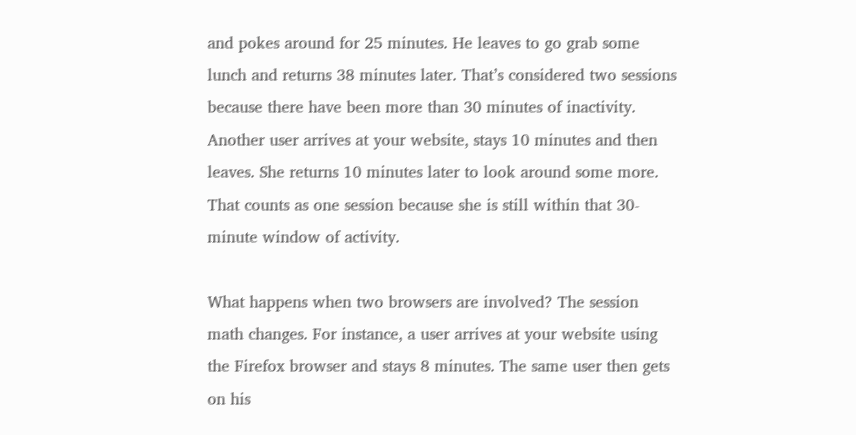and pokes around for 25 minutes. He leaves to go grab some lunch and returns 38 minutes later. That’s considered two sessions because there have been more than 30 minutes of inactivity. Another user arrives at your website, stays 10 minutes and then leaves. She returns 10 minutes later to look around some more. That counts as one session because she is still within that 30-minute window of activity.

What happens when two browsers are involved? The session math changes. For instance, a user arrives at your website using the Firefox browser and stays 8 minutes. The same user then gets on his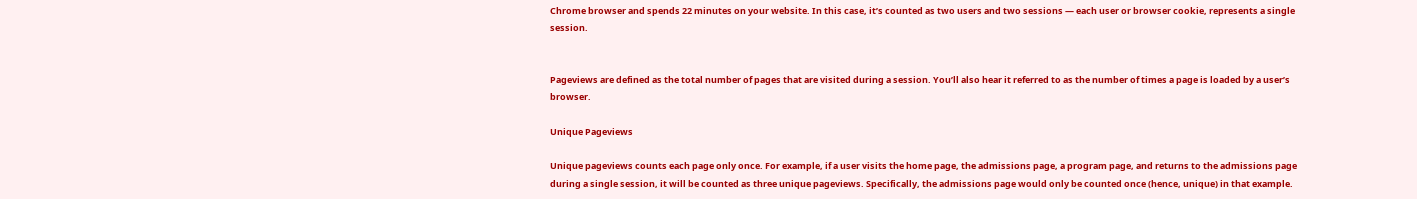Chrome browser and spends 22 minutes on your website. In this case, it’s counted as two users and two sessions — each user or browser cookie, represents a single session.


Pageviews are defined as the total number of pages that are visited during a session. You’ll also hear it referred to as the number of times a page is loaded by a user’s browser.

Unique Pageviews

Unique pageviews counts each page only once. For example, if a user visits the home page, the admissions page, a program page, and returns to the admissions page during a single session, it will be counted as three unique pageviews. Specifically, the admissions page would only be counted once (hence, unique) in that example.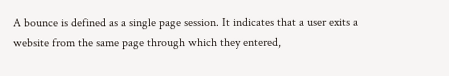A bounce is defined as a single page session. It indicates that a user exits a website from the same page through which they entered,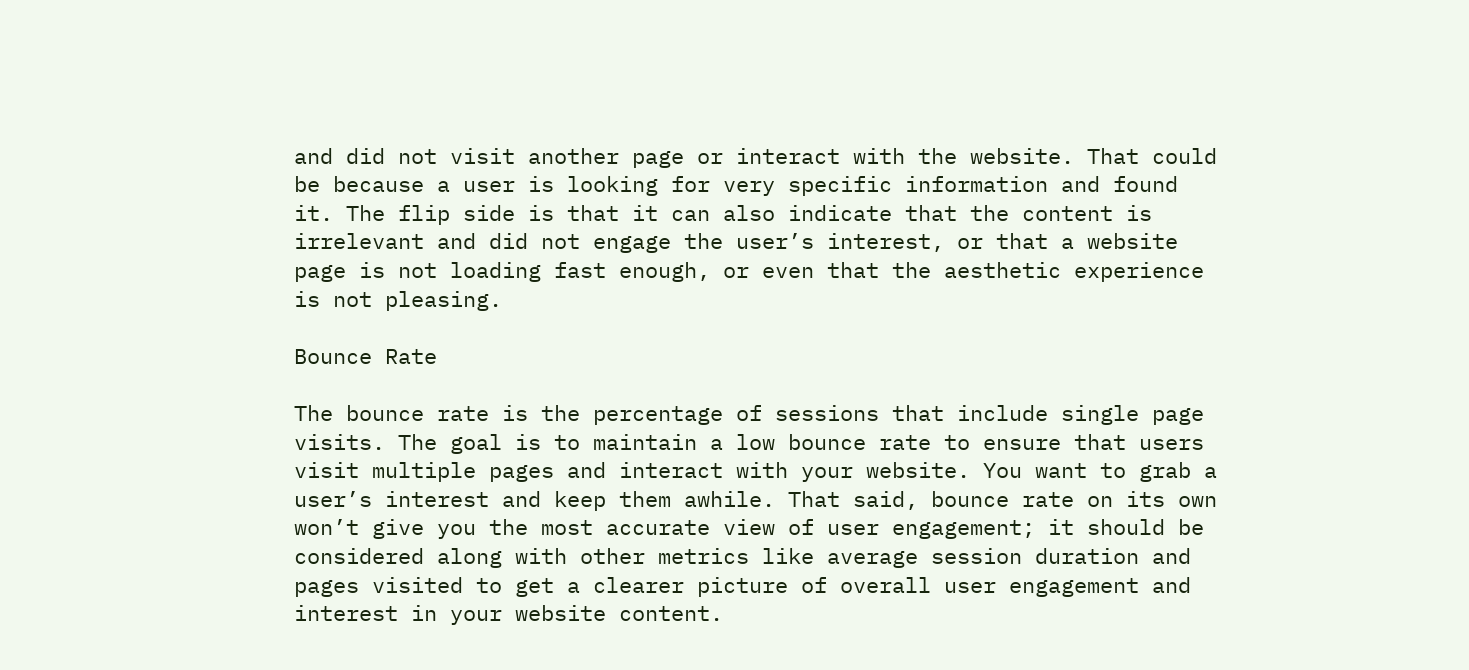and did not visit another page or interact with the website. That could be because a user is looking for very specific information and found it. The flip side is that it can also indicate that the content is irrelevant and did not engage the user’s interest, or that a website page is not loading fast enough, or even that the aesthetic experience is not pleasing.

Bounce Rate

The bounce rate is the percentage of sessions that include single page visits. The goal is to maintain a low bounce rate to ensure that users visit multiple pages and interact with your website. You want to grab a user’s interest and keep them awhile. That said, bounce rate on its own won’t give you the most accurate view of user engagement; it should be considered along with other metrics like average session duration and pages visited to get a clearer picture of overall user engagement and interest in your website content.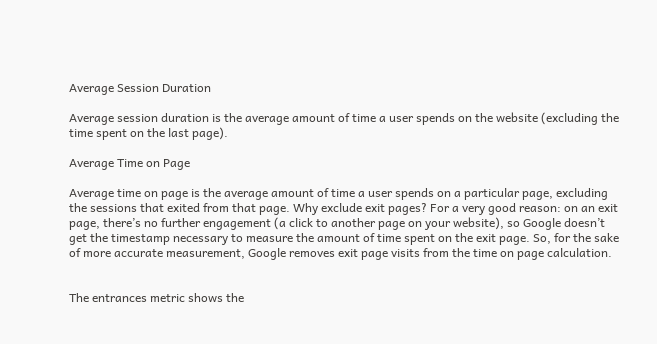Average Session Duration

Average session duration is the average amount of time a user spends on the website (excluding the time spent on the last page).

Average Time on Page

Average time on page is the average amount of time a user spends on a particular page, excluding the sessions that exited from that page. Why exclude exit pages? For a very good reason: on an exit page, there’s no further engagement (a click to another page on your website), so Google doesn’t get the timestamp necessary to measure the amount of time spent on the exit page. So, for the sake of more accurate measurement, Google removes exit page visits from the time on page calculation.


The entrances metric shows the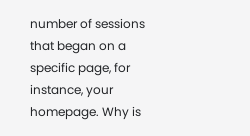number of sessions that began on a specific page, for instance, your homepage. Why is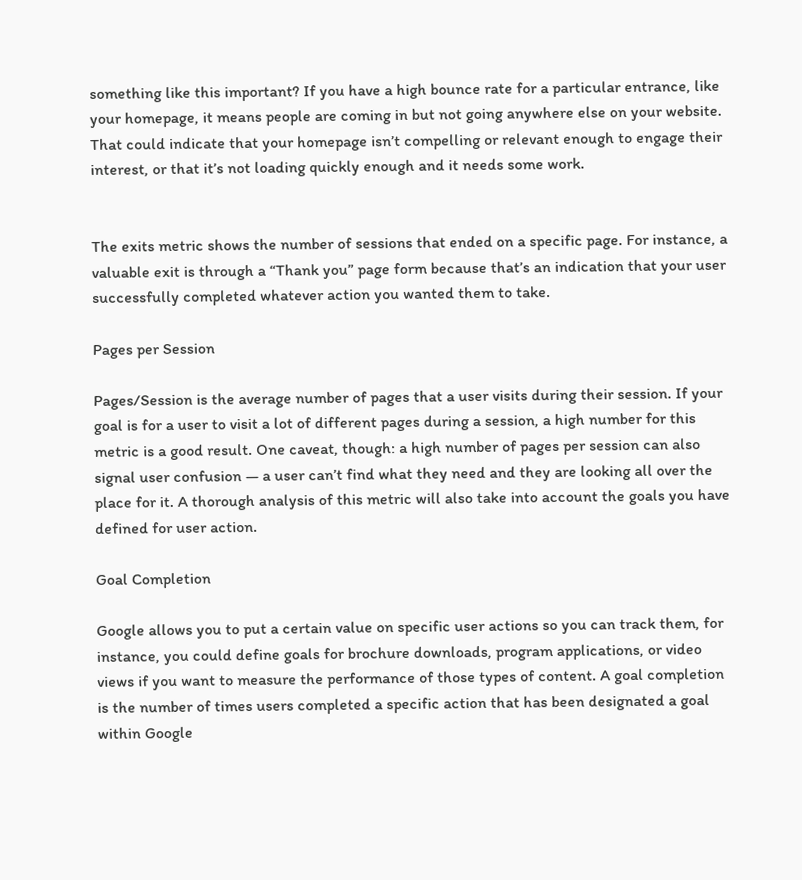something like this important? If you have a high bounce rate for a particular entrance, like your homepage, it means people are coming in but not going anywhere else on your website. That could indicate that your homepage isn’t compelling or relevant enough to engage their interest, or that it’s not loading quickly enough and it needs some work.


The exits metric shows the number of sessions that ended on a specific page. For instance, a valuable exit is through a “Thank you” page form because that’s an indication that your user successfully completed whatever action you wanted them to take.

Pages per Session

Pages/Session is the average number of pages that a user visits during their session. If your goal is for a user to visit a lot of different pages during a session, a high number for this metric is a good result. One caveat, though: a high number of pages per session can also signal user confusion — a user can’t find what they need and they are looking all over the place for it. A thorough analysis of this metric will also take into account the goals you have defined for user action.

Goal Completion

Google allows you to put a certain value on specific user actions so you can track them, for instance, you could define goals for brochure downloads, program applications, or video views if you want to measure the performance of those types of content. A goal completion is the number of times users completed a specific action that has been designated a goal within Google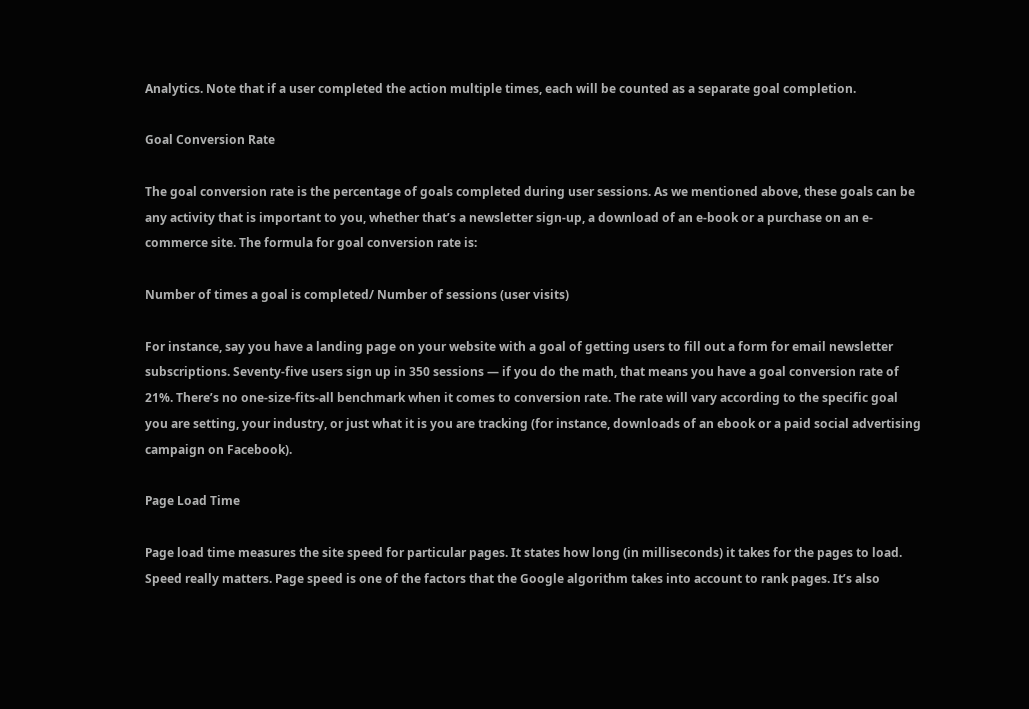Analytics. Note that if a user completed the action multiple times, each will be counted as a separate goal completion.

Goal Conversion Rate

The goal conversion rate is the percentage of goals completed during user sessions. As we mentioned above, these goals can be any activity that is important to you, whether that’s a newsletter sign-up, a download of an e-book or a purchase on an e-commerce site. The formula for goal conversion rate is:

Number of times a goal is completed/ Number of sessions (user visits)

For instance, say you have a landing page on your website with a goal of getting users to fill out a form for email newsletter subscriptions. Seventy-five users sign up in 350 sessions — if you do the math, that means you have a goal conversion rate of 21%. There’s no one-size-fits-all benchmark when it comes to conversion rate. The rate will vary according to the specific goal you are setting, your industry, or just what it is you are tracking (for instance, downloads of an ebook or a paid social advertising campaign on Facebook).

Page Load Time

Page load time measures the site speed for particular pages. It states how long (in milliseconds) it takes for the pages to load. Speed really matters. Page speed is one of the factors that the Google algorithm takes into account to rank pages. It’s also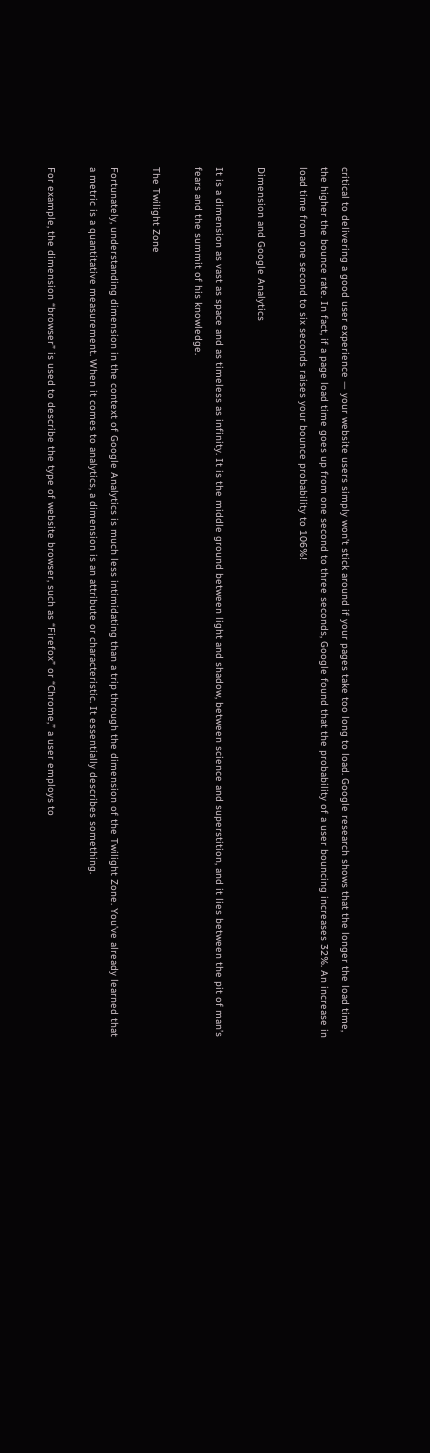critical to delivering a good user experience — your website users simply won’t stick around if your pages take too long to load. Google research shows that the longer the load time, the higher the bounce rate. In fact, if a page load time goes up from one second to three seconds, Google found that the probability of a user bouncing increases 32%. An increase in load time from one second to six seconds raises your bounce probability to 106%!

Dimension and Google Analytics

It is a dimension as vast as space and as timeless as infinity. It is the middle ground between light and shadow, between science and superstition, and it lies between the pit of man’s fears and the summit of his knowledge.

The Twilight Zone

Fortunately, understanding dimension in the context of Google Analytics is much less intimidating than a trip through the dimension of the Twilight Zone. You’ve already learned that a metric is a quantitative measurement. When it comes to analytics, a dimension is an attribute or characteristic. It essentially describes something.

For example, the dimension “browser” is used to describe the type of website browser, such as “Firefox” or “Chrome,” a user employs to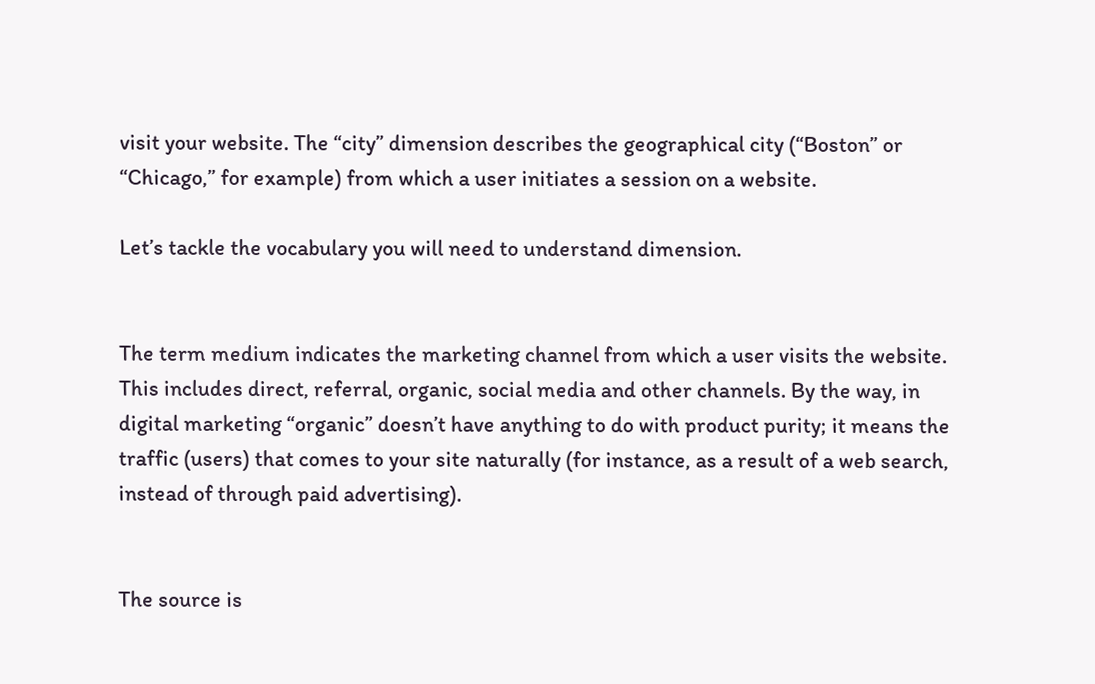visit your website. The “city” dimension describes the geographical city (“Boston” or “Chicago,” for example) from which a user initiates a session on a website.

Let’s tackle the vocabulary you will need to understand dimension.


The term medium indicates the marketing channel from which a user visits the website. This includes direct, referral, organic, social media and other channels. By the way, in digital marketing “organic” doesn’t have anything to do with product purity; it means the traffic (users) that comes to your site naturally (for instance, as a result of a web search, instead of through paid advertising).


The source is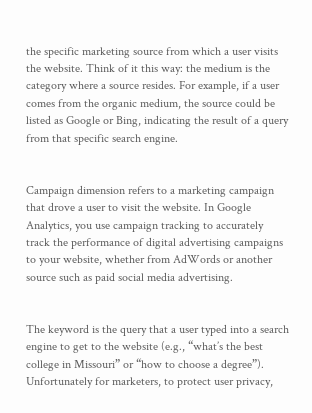the specific marketing source from which a user visits the website. Think of it this way: the medium is the category where a source resides. For example, if a user comes from the organic medium, the source could be listed as Google or Bing, indicating the result of a query from that specific search engine.


Campaign dimension refers to a marketing campaign that drove a user to visit the website. In Google Analytics, you use campaign tracking to accurately track the performance of digital advertising campaigns to your website, whether from AdWords or another source such as paid social media advertising.


The keyword is the query that a user typed into a search engine to get to the website (e.g., “what’s the best college in Missouri” or “how to choose a degree”). Unfortunately for marketers, to protect user privacy,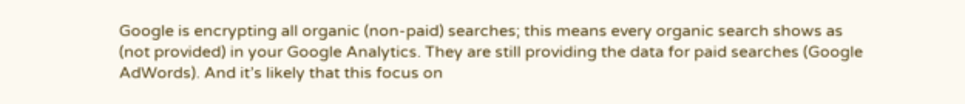Google is encrypting all organic (non-paid) searches; this means every organic search shows as (not provided) in your Google Analytics. They are still providing the data for paid searches (Google AdWords). And it’s likely that this focus on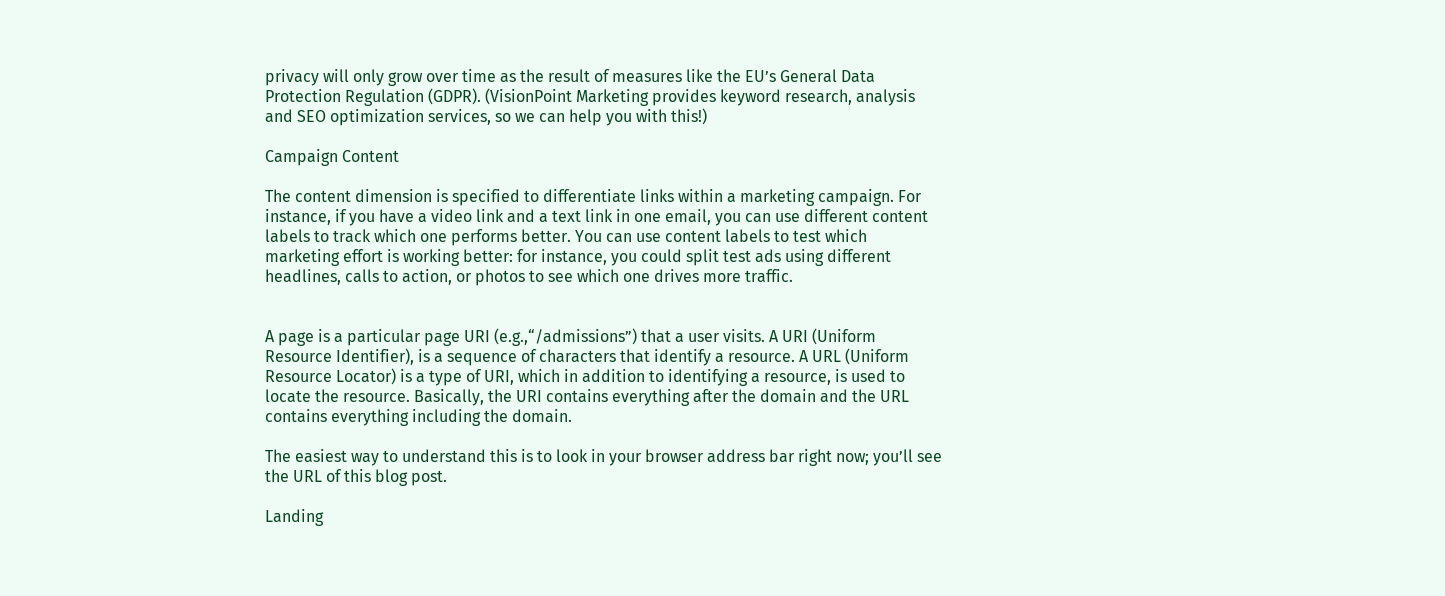privacy will only grow over time as the result of measures like the EU’s General Data Protection Regulation (GDPR). (VisionPoint Marketing provides keyword research, analysis and SEO optimization services, so we can help you with this!)

Campaign Content

The content dimension is specified to differentiate links within a marketing campaign. For instance, if you have a video link and a text link in one email, you can use different content labels to track which one performs better. You can use content labels to test which marketing effort is working better: for instance, you could split test ads using different headlines, calls to action, or photos to see which one drives more traffic.


A page is a particular page URI (e.g.,“/admissions”) that a user visits. A URI (Uniform Resource Identifier), is a sequence of characters that identify a resource. A URL (Uniform Resource Locator) is a type of URI, which in addition to identifying a resource, is used to locate the resource. Basically, the URI contains everything after the domain and the URL contains everything including the domain.

The easiest way to understand this is to look in your browser address bar right now; you’ll see the URL of this blog post.

Landing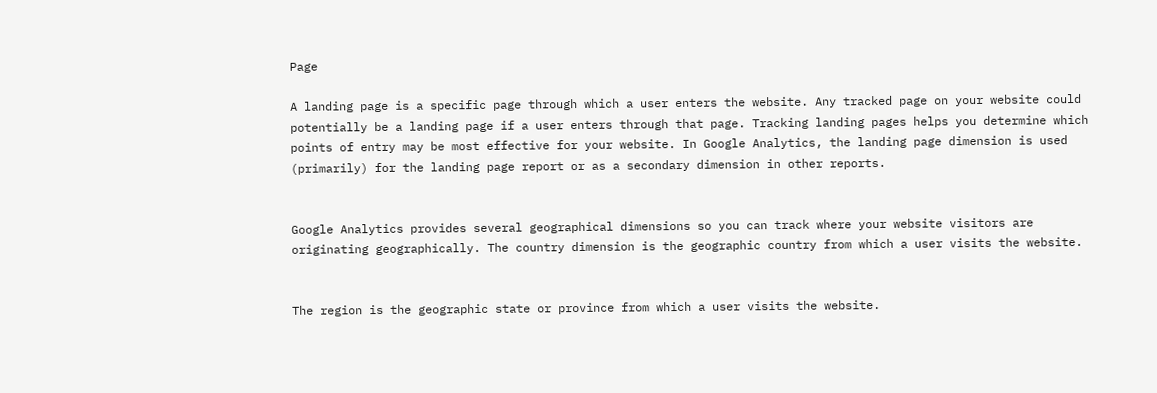Page

A landing page is a specific page through which a user enters the website. Any tracked page on your website could potentially be a landing page if a user enters through that page. Tracking landing pages helps you determine which points of entry may be most effective for your website. In Google Analytics, the landing page dimension is used (primarily) for the landing page report or as a secondary dimension in other reports.


Google Analytics provides several geographical dimensions so you can track where your website visitors are originating geographically. The country dimension is the geographic country from which a user visits the website.


The region is the geographic state or province from which a user visits the website.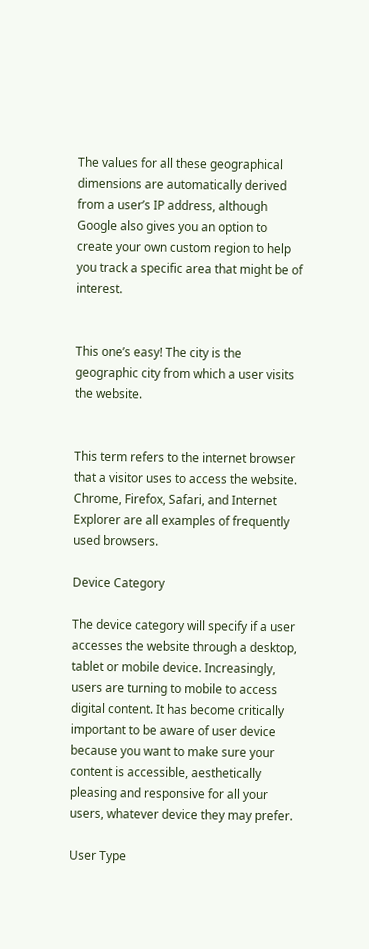The values for all these geographical dimensions are automatically derived from a user’s IP address, although Google also gives you an option to create your own custom region to help you track a specific area that might be of interest.


This one’s easy! The city is the geographic city from which a user visits the website.


This term refers to the internet browser that a visitor uses to access the website. Chrome, Firefox, Safari, and Internet Explorer are all examples of frequently used browsers.

Device Category

The device category will specify if a user accesses the website through a desktop, tablet or mobile device. Increasingly, users are turning to mobile to access digital content. It has become critically important to be aware of user device because you want to make sure your content is accessible, aesthetically pleasing and responsive for all your users, whatever device they may prefer.

User Type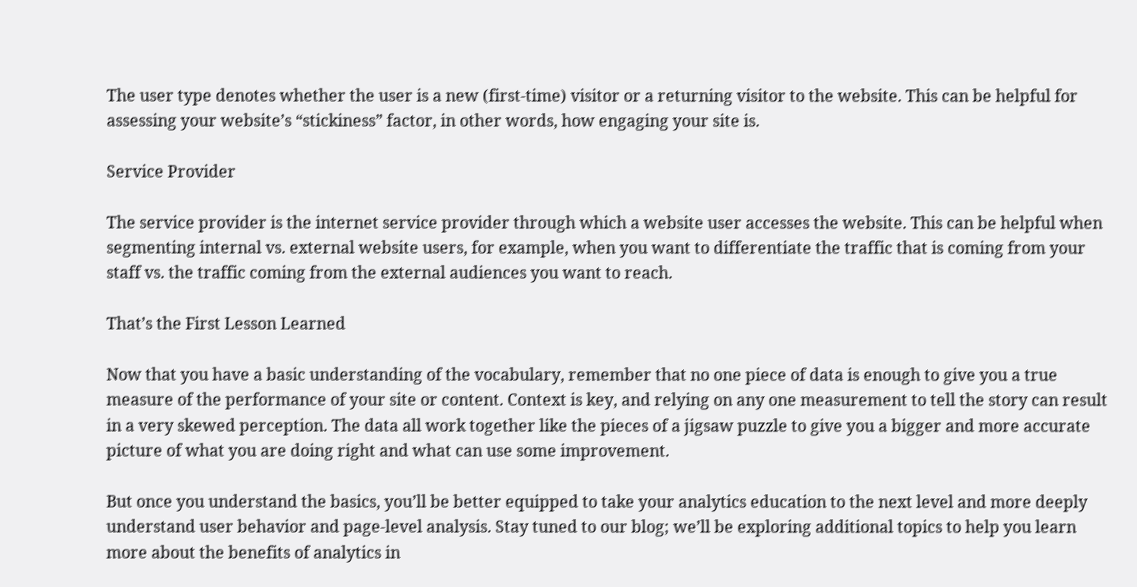The user type denotes whether the user is a new (first-time) visitor or a returning visitor to the website. This can be helpful for assessing your website’s “stickiness” factor, in other words, how engaging your site is.

Service Provider

The service provider is the internet service provider through which a website user accesses the website. This can be helpful when segmenting internal vs. external website users, for example, when you want to differentiate the traffic that is coming from your staff vs. the traffic coming from the external audiences you want to reach.

That’s the First Lesson Learned

Now that you have a basic understanding of the vocabulary, remember that no one piece of data is enough to give you a true measure of the performance of your site or content. Context is key, and relying on any one measurement to tell the story can result in a very skewed perception. The data all work together like the pieces of a jigsaw puzzle to give you a bigger and more accurate picture of what you are doing right and what can use some improvement.

But once you understand the basics, you’ll be better equipped to take your analytics education to the next level and more deeply understand user behavior and page-level analysis. Stay tuned to our blog; we’ll be exploring additional topics to help you learn more about the benefits of analytics in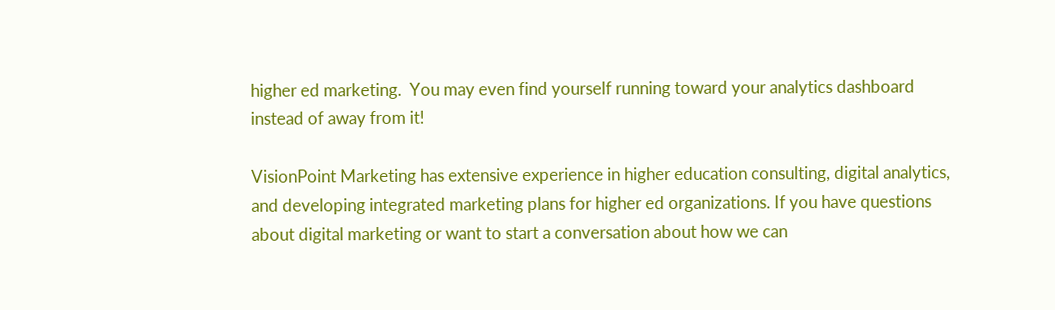higher ed marketing.  You may even find yourself running toward your analytics dashboard instead of away from it!

VisionPoint Marketing has extensive experience in higher education consulting, digital analytics, and developing integrated marketing plans for higher ed organizations. If you have questions about digital marketing or want to start a conversation about how we can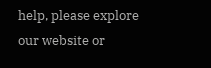help, please explore our website or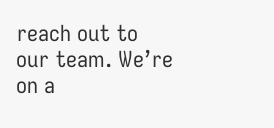reach out to our team. We’re on a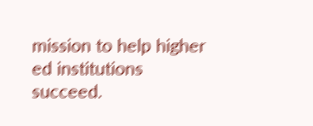mission to help higher ed institutions succeed.